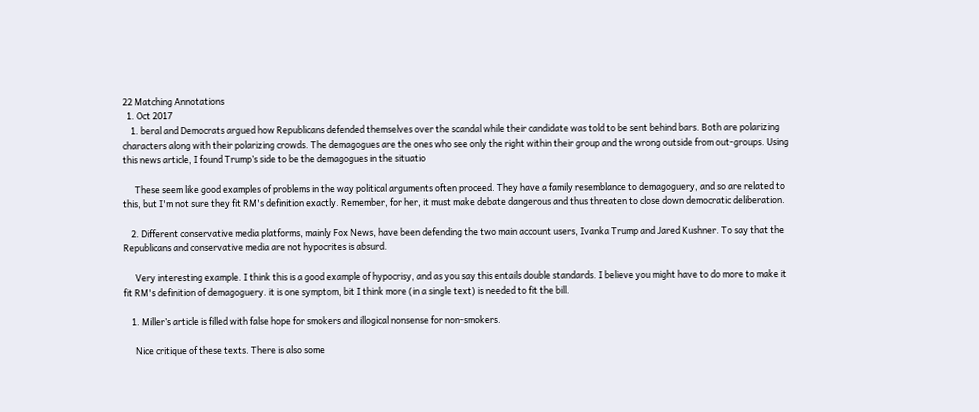22 Matching Annotations
  1. Oct 2017
    1. beral and Democrats argued how Republicans defended themselves over the scandal while their candidate was told to be sent behind bars. Both are polarizing characters along with their polarizing crowds. The demagogues are the ones who see only the right within their group and the wrong outside from out-groups. Using this news article, I found Trump’s side to be the demagogues in the situatio

      These seem like good examples of problems in the way political arguments often proceed. They have a family resemblance to demagoguery, and so are related to this, but I'm not sure they fit RM's definition exactly. Remember, for her, it must make debate dangerous and thus threaten to close down democratic deliberation.

    2. Different conservative media platforms, mainly Fox News, have been defending the two main account users, Ivanka Trump and Jared Kushner. To say that the Republicans and conservative media are not hypocrites is absurd.

      Very interesting example. I think this is a good example of hypocrisy, and as you say this entails double standards. I believe you might have to do more to make it fit RM's definition of demagoguery. it is one symptom, bit I think more (in a single text) is needed to fit the bill.

    1. Miller’s article is filled with false hope for smokers and illogical nonsense for non-smokers.

      Nice critique of these texts. There is also some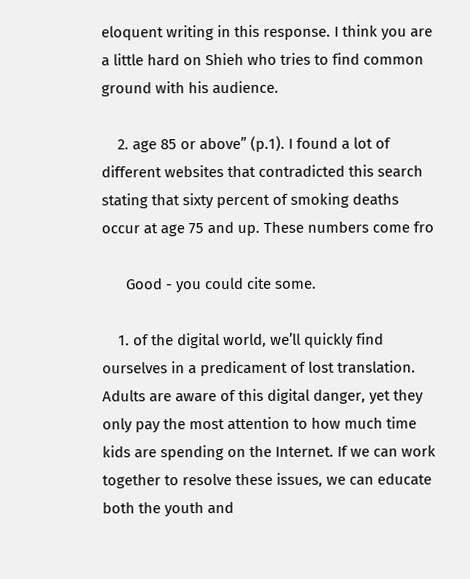eloquent writing in this response. I think you are a little hard on Shieh who tries to find common ground with his audience.

    2. age 85 or above” (p.1). I found a lot of different websites that contradicted this search stating that sixty percent of smoking deaths occur at age 75 and up. These numbers come fro

      Good - you could cite some.

    1. of the digital world, we’ll quickly find ourselves in a predicament of lost translation. Adults are aware of this digital danger, yet they only pay the most attention to how much time kids are spending on the Internet. If we can work together to resolve these issues, we can educate both the youth and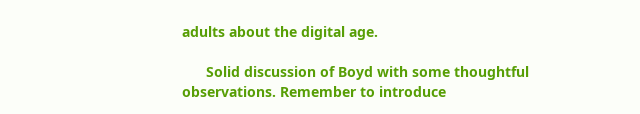adults about the digital age.

      Solid discussion of Boyd with some thoughtful observations. Remember to introduce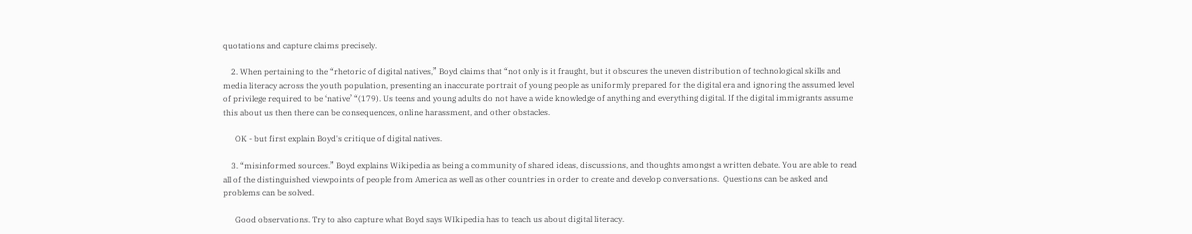quotations and capture claims precisely.

    2. When pertaining to the “rhetoric of digital natives,” Boyd claims that “not only is it fraught, but it obscures the uneven distribution of technological skills and media literacy across the youth population, presenting an inaccurate portrait of young people as uniformly prepared for the digital era and ignoring the assumed level of privilege required to be ‘native’ “(179). Us teens and young adults do not have a wide knowledge of anything and everything digital. If the digital immigrants assume this about us then there can be consequences, online harassment, and other obstacles.

      OK - but first explain Boyd's critique of digital natives.

    3. “misinformed sources.” Boyd explains Wikipedia as being a community of shared ideas, discussions, and thoughts amongst a written debate. You are able to read all of the distinguished viewpoints of people from America as well as other countries in order to create and develop conversations.  Questions can be asked and problems can be solved.

      Good observations. Try to also capture what Boyd says WIkipedia has to teach us about digital literacy.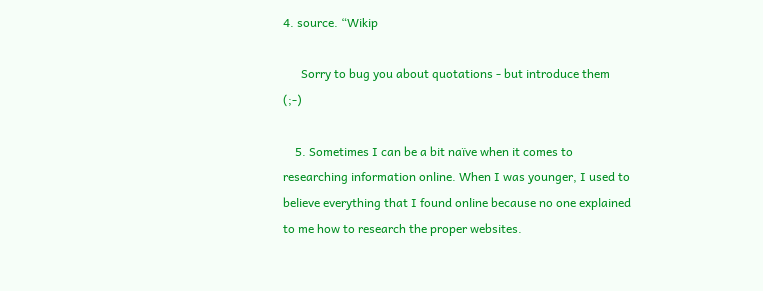4. source. “Wikip

      Sorry to bug you about quotations - but introduce them (;-)

    5. Sometimes I can be a bit naïve when it comes to researching information online. When I was younger, I used to believe everything that I found online because no one explained to me how to research the proper websites.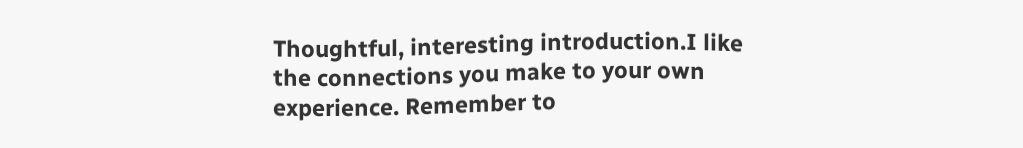Thoughtful, interesting introduction.I like the connections you make to your own experience. Remember to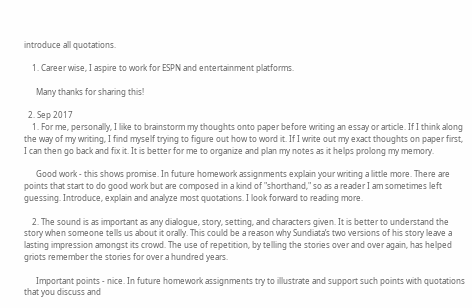introduce all quotations.

    1. Career wise, I aspire to work for ESPN and entertainment platforms.

      Many thanks for sharing this!

  2. Sep 2017
    1. For me, personally, I like to brainstorm my thoughts onto paper before writing an essay or article. If I think along the way of my writing, I find myself trying to figure out how to word it. If I write out my exact thoughts on paper first, I can then go back and fix it. It is better for me to organize and plan my notes as it helps prolong my memory.

      Good work - this shows promise. In future homework assignments explain your writing a little more. There are points that start to do good work but are composed in a kind of "shorthand," so as a reader I am sometimes left guessing. Introduce, explain and analyze most quotations. I look forward to reading more.

    2. The sound is as important as any dialogue, story, setting, and characters given. It is better to understand the story when someone tells us about it orally. This could be a reason why Sundiata’s two versions of his story leave a lasting impression amongst its crowd. The use of repetition, by telling the stories over and over again, has helped griots remember the stories for over a hundred years.

      Important points - nice. In future homework assignments try to illustrate and support such points with quotations that you discuss and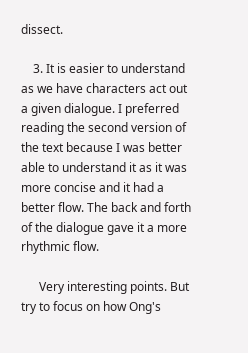dissect.

    3. It is easier to understand as we have characters act out a given dialogue. I preferred reading the second version of the text because I was better able to understand it as it was more concise and it had a better flow. The back and forth of the dialogue gave it a more rhythmic flow.

      Very interesting points. But try to focus on how Ong's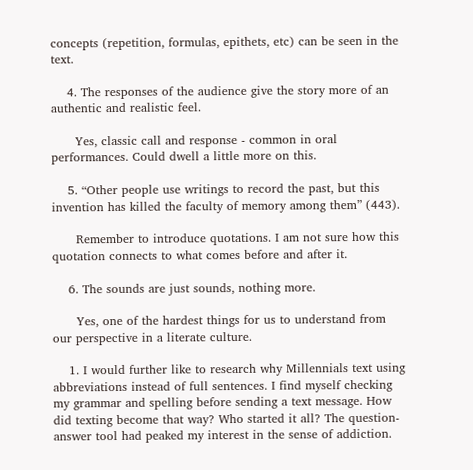concepts (repetition, formulas, epithets, etc) can be seen in the text.

    4. The responses of the audience give the story more of an authentic and realistic feel.

      Yes, classic call and response - common in oral performances. Could dwell a little more on this.

    5. “Other people use writings to record the past, but this invention has killed the faculty of memory among them” (443).

      Remember to introduce quotations. I am not sure how this quotation connects to what comes before and after it.

    6. The sounds are just sounds, nothing more.

      Yes, one of the hardest things for us to understand from our perspective in a literate culture.

    1. I would further like to research why Millennials text using abbreviations instead of full sentences. I find myself checking my grammar and spelling before sending a text message. How did texting become that way? Who started it all? The question-answer tool had peaked my interest in the sense of addiction.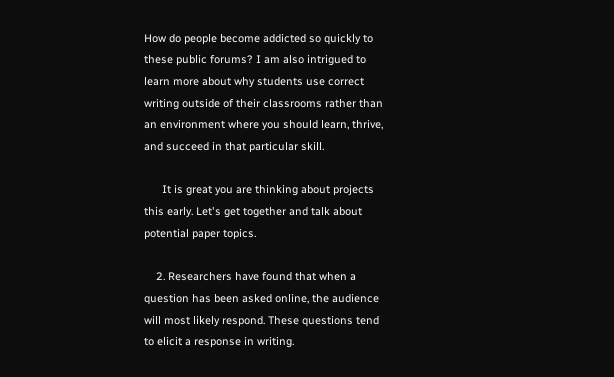How do people become addicted so quickly to these public forums? I am also intrigued to learn more about why students use correct writing outside of their classrooms rather than an environment where you should learn, thrive, and succeed in that particular skill.

      It is great you are thinking about projects this early. Let's get together and talk about potential paper topics.

    2. Researchers have found that when a question has been asked online, the audience will most likely respond. These questions tend to elicit a response in writing.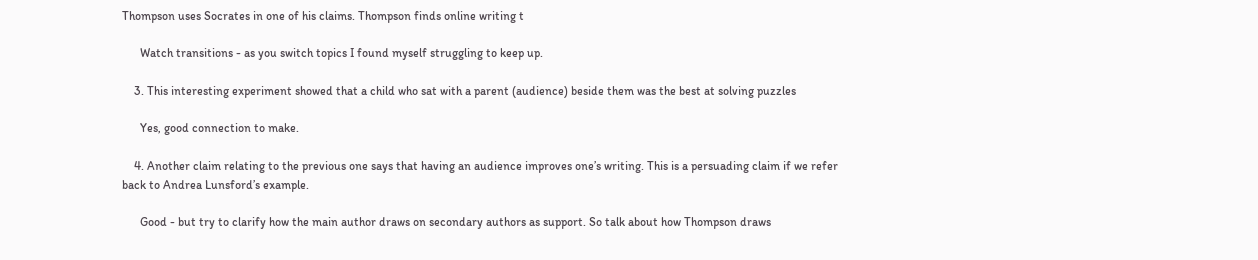Thompson uses Socrates in one of his claims. Thompson finds online writing t

      Watch transitions - as you switch topics I found myself struggling to keep up.

    3. This interesting experiment showed that a child who sat with a parent (audience) beside them was the best at solving puzzles

      Yes, good connection to make.

    4. Another claim relating to the previous one says that having an audience improves one’s writing. This is a persuading claim if we refer back to Andrea Lunsford’s example.

      Good - but try to clarify how the main author draws on secondary authors as support. So talk about how Thompson draws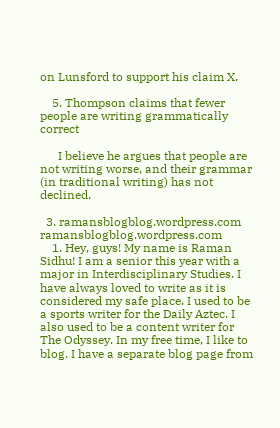on Lunsford to support his claim X.

    5. Thompson claims that fewer people are writing grammatically correct

      I believe he argues that people are not writing worse, and their grammar (in traditional writing) has not declined.

  3. ramansblogblog.wordpress.com ramansblogblog.wordpress.com
    1. Hey, guys! My name is Raman Sidhu! I am a senior this year with a major in Interdisciplinary Studies. I have always loved to write as it is considered my safe place. I used to be a sports writer for the Daily Aztec. I also used to be a content writer for The Odyssey. In my free time, I like to blog. I have a separate blog page from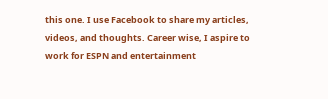this one. I use Facebook to share my articles, videos, and thoughts. Career wise, I aspire to work for ESPN and entertainment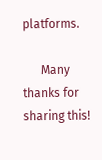platforms.

      Many thanks for sharing this!